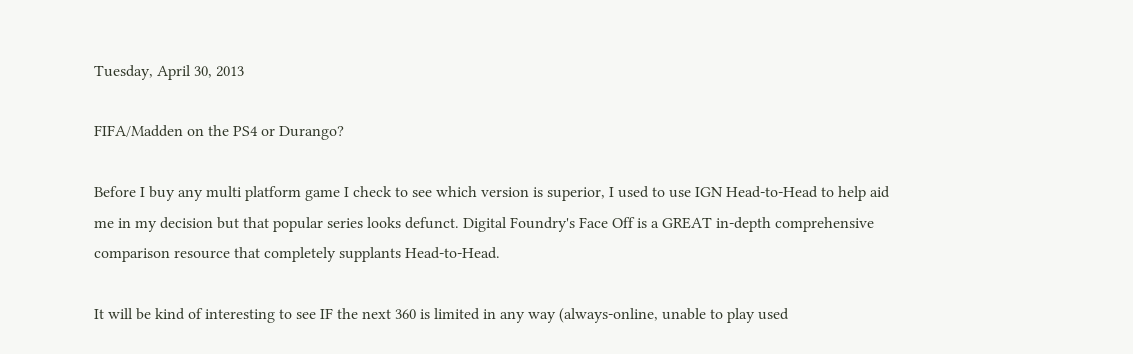Tuesday, April 30, 2013

FIFA/Madden on the PS4 or Durango?

Before I buy any multi platform game I check to see which version is superior, I used to use IGN Head-to-Head to help aid me in my decision but that popular series looks defunct. Digital Foundry's Face Off is a GREAT in-depth comprehensive comparison resource that completely supplants Head-to-Head.

It will be kind of interesting to see IF the next 360 is limited in any way (always-online, unable to play used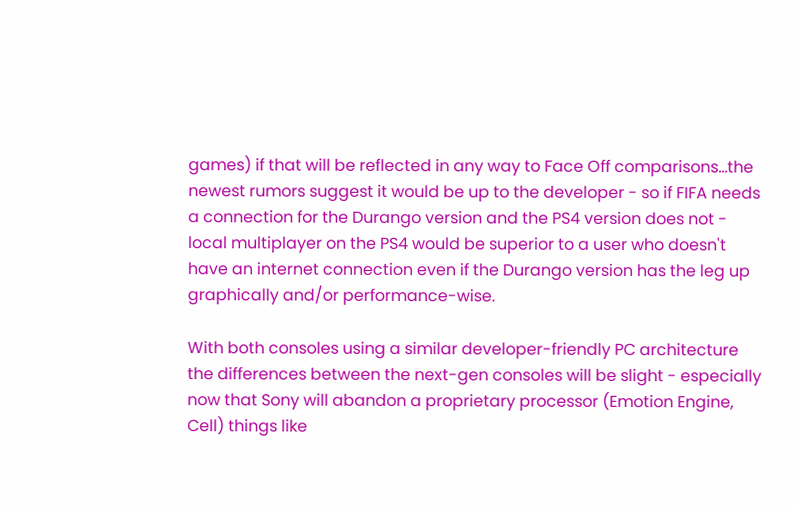games) if that will be reflected in any way to Face Off comparisons…the newest rumors suggest it would be up to the developer - so if FIFA needs a connection for the Durango version and the PS4 version does not - local multiplayer on the PS4 would be superior to a user who doesn't have an internet connection even if the Durango version has the leg up graphically and/or performance-wise.

With both consoles using a similar developer-friendly PC architecture the differences between the next-gen consoles will be slight - especially now that Sony will abandon a proprietary processor (Emotion Engine, Cell) things like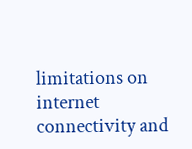limitations on internet connectivity and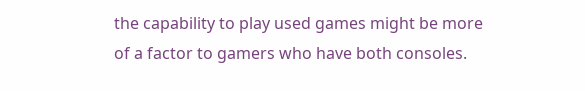the capability to play used games might be more of a factor to gamers who have both consoles.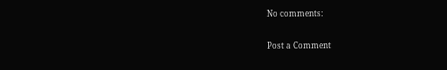No comments:

Post a Comment